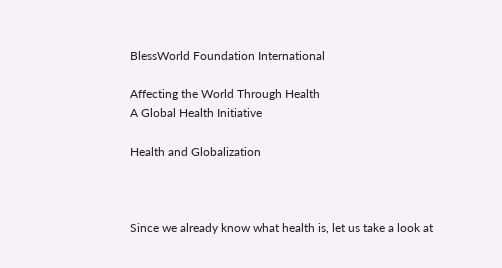BlessWorld Foundation International

Affecting the World Through Health
A Global Health Initiative

Health and Globalization



Since we already know what health is, let us take a look at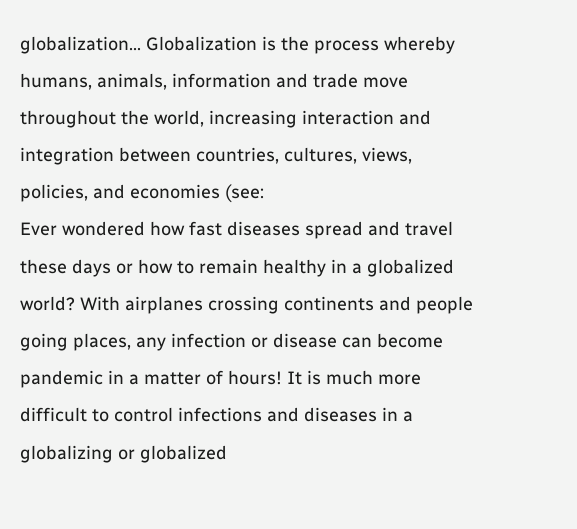globalization… Globalization is the process whereby humans, animals, information and trade move throughout the world, increasing interaction and integration between countries, cultures, views, policies, and economies (see:
Ever wondered how fast diseases spread and travel these days or how to remain healthy in a globalized world? With airplanes crossing continents and people going places, any infection or disease can become pandemic in a matter of hours! It is much more difficult to control infections and diseases in a globalizing or globalized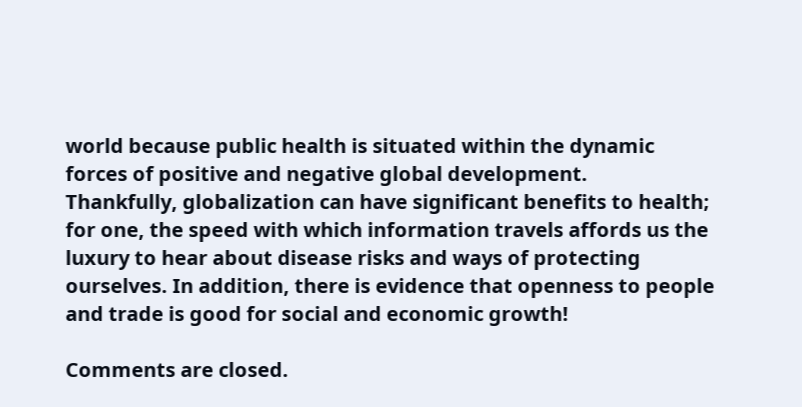world because public health is situated within the dynamic forces of positive and negative global development.
Thankfully, globalization can have significant benefits to health; for one, the speed with which information travels affords us the luxury to hear about disease risks and ways of protecting ourselves. In addition, there is evidence that openness to people and trade is good for social and economic growth!

Comments are closed.